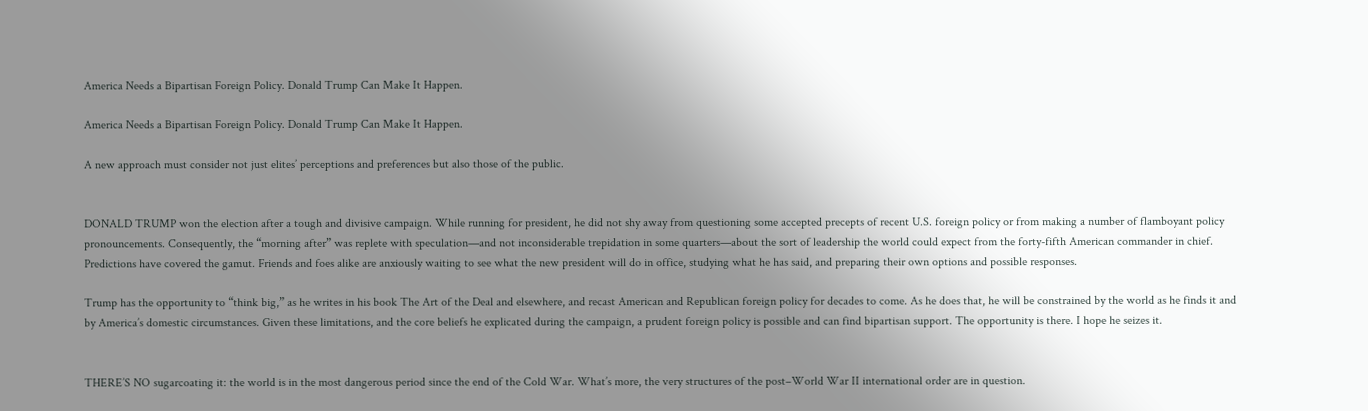America Needs a Bipartisan Foreign Policy. Donald Trump Can Make It Happen.

America Needs a Bipartisan Foreign Policy. Donald Trump Can Make It Happen.

A new approach must consider not just elites’ perceptions and preferences but also those of the public.


DONALD TRUMP won the election after a tough and divisive campaign. While running for president, he did not shy away from questioning some accepted precepts of recent U.S. foreign policy or from making a number of flamboyant policy pronouncements. Consequently, the “morning after” was replete with speculation—and not inconsiderable trepidation in some quarters—about the sort of leadership the world could expect from the forty-fifth American commander in chief. Predictions have covered the gamut. Friends and foes alike are anxiously waiting to see what the new president will do in office, studying what he has said, and preparing their own options and possible responses.

Trump has the opportunity to “think big,” as he writes in his book The Art of the Deal and elsewhere, and recast American and Republican foreign policy for decades to come. As he does that, he will be constrained by the world as he finds it and by America’s domestic circumstances. Given these limitations, and the core beliefs he explicated during the campaign, a prudent foreign policy is possible and can find bipartisan support. The opportunity is there. I hope he seizes it.


THERE’S NO sugarcoating it: the world is in the most dangerous period since the end of the Cold War. What’s more, the very structures of the post–World War II international order are in question.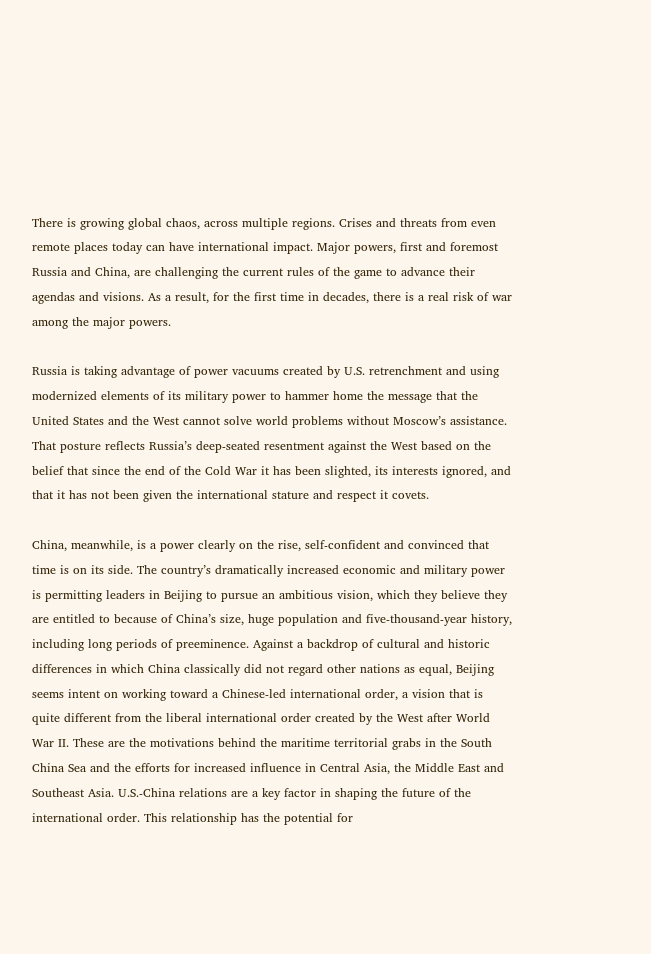There is growing global chaos, across multiple regions. Crises and threats from even remote places today can have international impact. Major powers, first and foremost Russia and China, are challenging the current rules of the game to advance their agendas and visions. As a result, for the first time in decades, there is a real risk of war among the major powers.

Russia is taking advantage of power vacuums created by U.S. retrenchment and using modernized elements of its military power to hammer home the message that the United States and the West cannot solve world problems without Moscow’s assistance. That posture reflects Russia’s deep-seated resentment against the West based on the belief that since the end of the Cold War it has been slighted, its interests ignored, and that it has not been given the international stature and respect it covets.

China, meanwhile, is a power clearly on the rise, self-confident and convinced that time is on its side. The country’s dramatically increased economic and military power is permitting leaders in Beijing to pursue an ambitious vision, which they believe they are entitled to because of China’s size, huge population and five-thousand-year history, including long periods of preeminence. Against a backdrop of cultural and historic differences in which China classically did not regard other nations as equal, Beijing seems intent on working toward a Chinese-led international order, a vision that is quite different from the liberal international order created by the West after World War II. These are the motivations behind the maritime territorial grabs in the South China Sea and the efforts for increased influence in Central Asia, the Middle East and Southeast Asia. U.S.-China relations are a key factor in shaping the future of the international order. This relationship has the potential for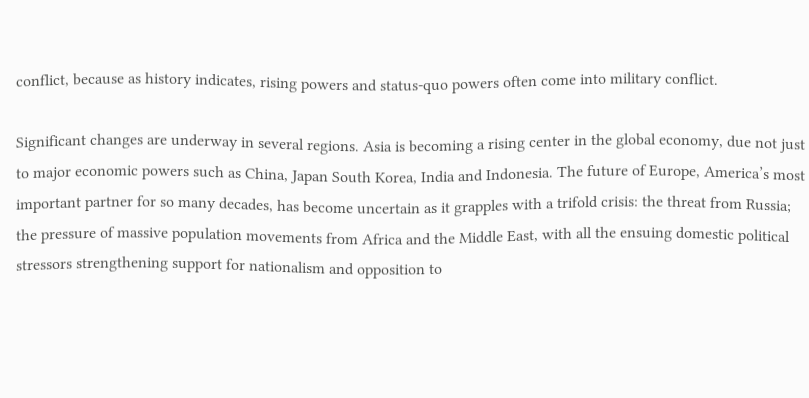conflict, because as history indicates, rising powers and status-quo powers often come into military conflict.

Significant changes are underway in several regions. Asia is becoming a rising center in the global economy, due not just to major economic powers such as China, Japan South Korea, India and Indonesia. The future of Europe, America’s most important partner for so many decades, has become uncertain as it grapples with a trifold crisis: the threat from Russia; the pressure of massive population movements from Africa and the Middle East, with all the ensuing domestic political stressors strengthening support for nationalism and opposition to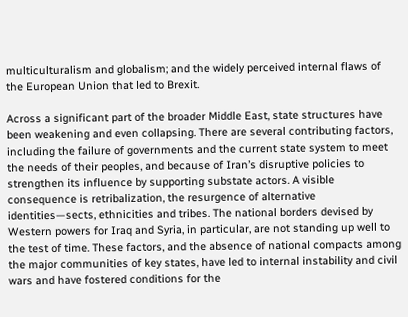multiculturalism and globalism; and the widely perceived internal flaws of the European Union that led to Brexit.

Across a significant part of the broader Middle East, state structures have been weakening and even collapsing. There are several contributing factors, including the failure of governments and the current state system to meet the needs of their peoples, and because of Iran’s disruptive policies to strengthen its influence by supporting substate actors. A visible consequence is retribalization, the resurgence of alternative identities—sects, ethnicities and tribes. The national borders devised by Western powers for Iraq and Syria, in particular, are not standing up well to the test of time. These factors, and the absence of national compacts among the major communities of key states, have led to internal instability and civil wars and have fostered conditions for the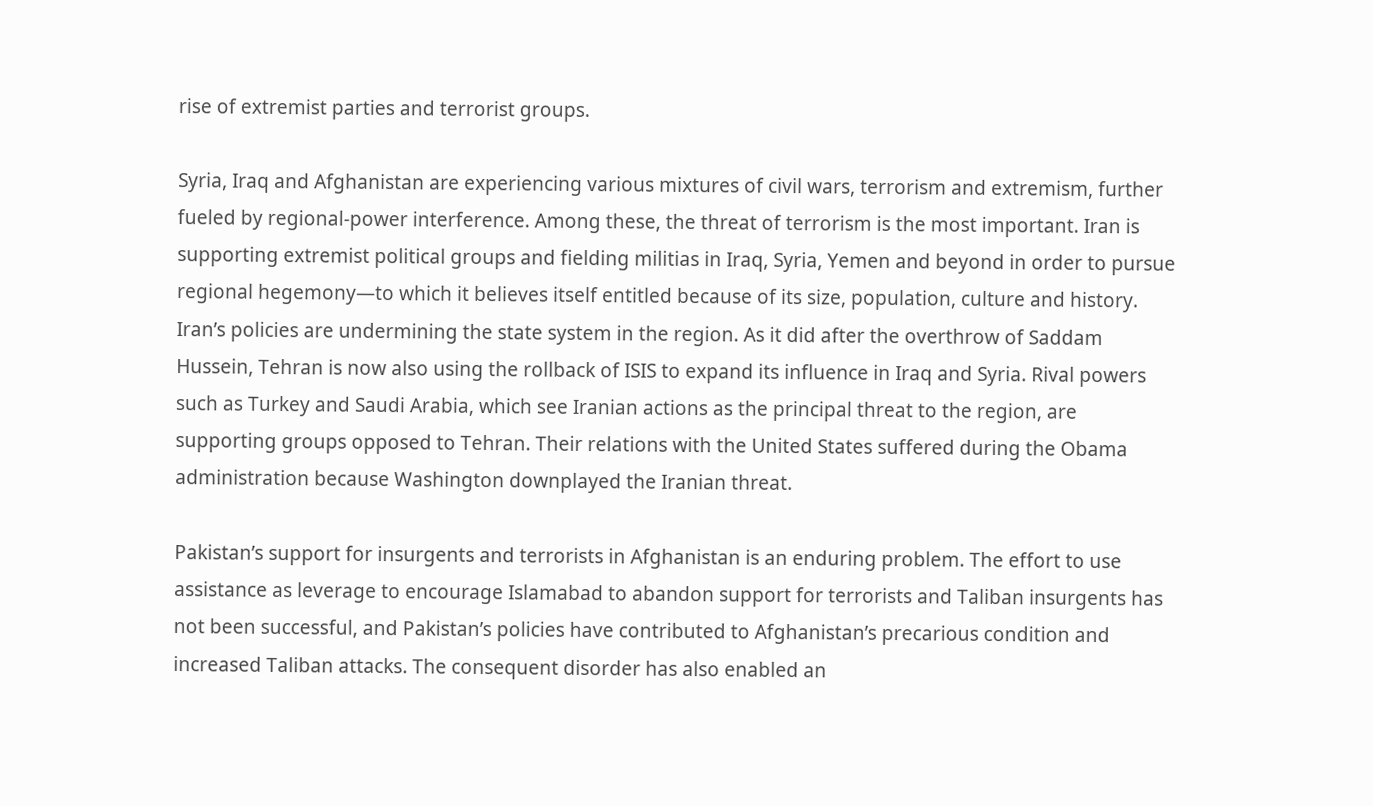rise of extremist parties and terrorist groups.

Syria, Iraq and Afghanistan are experiencing various mixtures of civil wars, terrorism and extremism, further fueled by regional-power interference. Among these, the threat of terrorism is the most important. Iran is supporting extremist political groups and fielding militias in Iraq, Syria, Yemen and beyond in order to pursue regional hegemony—to which it believes itself entitled because of its size, population, culture and history. Iran’s policies are undermining the state system in the region. As it did after the overthrow of Saddam Hussein, Tehran is now also using the rollback of ISIS to expand its influence in Iraq and Syria. Rival powers such as Turkey and Saudi Arabia, which see Iranian actions as the principal threat to the region, are supporting groups opposed to Tehran. Their relations with the United States suffered during the Obama administration because Washington downplayed the Iranian threat.

Pakistan’s support for insurgents and terrorists in Afghanistan is an enduring problem. The effort to use assistance as leverage to encourage Islamabad to abandon support for terrorists and Taliban insurgents has not been successful, and Pakistan’s policies have contributed to Afghanistan’s precarious condition and increased Taliban attacks. The consequent disorder has also enabled an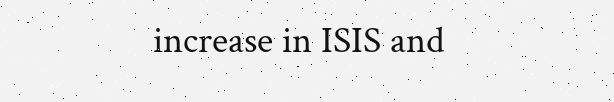increase in ISIS and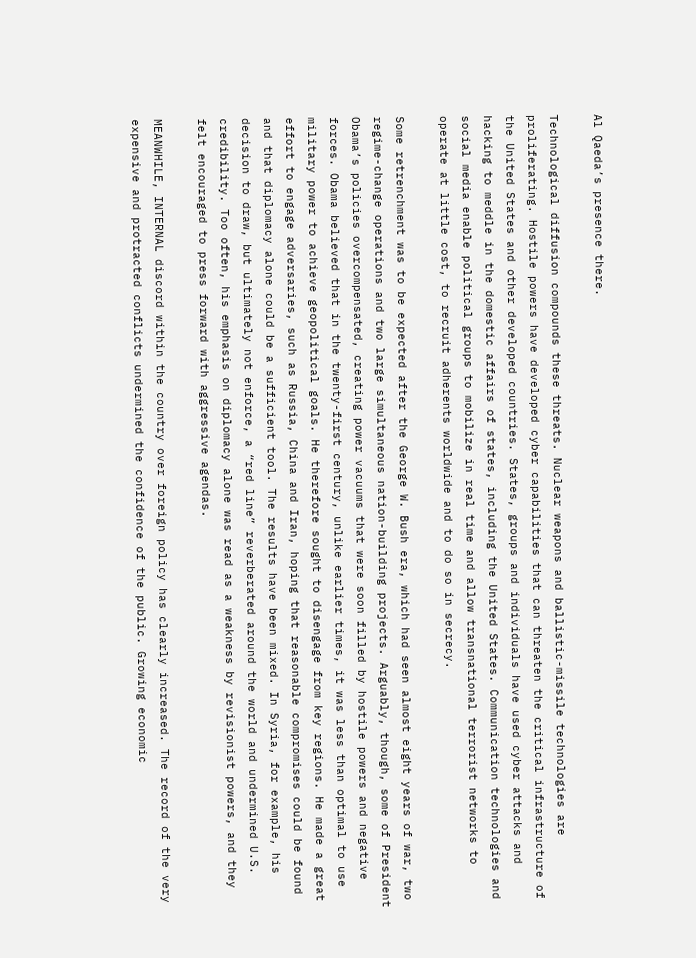Al Qaeda’s presence there.

Technological diffusion compounds these threats. Nuclear weapons and ballistic-missile technologies are proliferating. Hostile powers have developed cyber capabilities that can threaten the critical infrastructure of the United States and other developed countries. States, groups and individuals have used cyber attacks and hacking to meddle in the domestic affairs of states, including the United States. Communication technologies and social media enable political groups to mobilize in real time and allow transnational terrorist networks to operate at little cost, to recruit adherents worldwide and to do so in secrecy.

Some retrenchment was to be expected after the George W. Bush era, which had seen almost eight years of war, two regime-change operations and two large simultaneous nation-building projects. Arguably, though, some of President Obama’s policies overcompensated, creating power vacuums that were soon filled by hostile powers and negative forces. Obama believed that in the twenty-first century, unlike earlier times, it was less than optimal to use military power to achieve geopolitical goals. He therefore sought to disengage from key regions. He made a great effort to engage adversaries, such as Russia, China and Iran, hoping that reasonable compromises could be found and that diplomacy alone could be a sufficient tool. The results have been mixed. In Syria, for example, his decision to draw, but ultimately not enforce, a “red line” reverberated around the world and undermined U.S. credibility. Too often, his emphasis on diplomacy alone was read as a weakness by revisionist powers, and they felt encouraged to press forward with aggressive agendas.

MEANWHILE, INTERNAL discord within the country over foreign policy has clearly increased. The record of the very expensive and protracted conflicts undermined the confidence of the public. Growing economic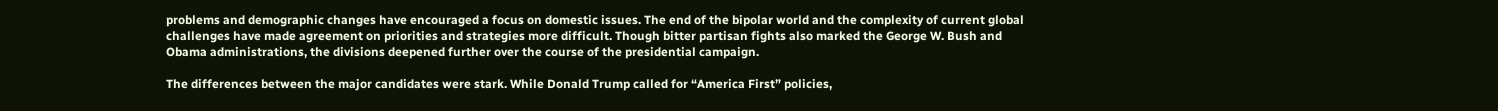problems and demographic changes have encouraged a focus on domestic issues. The end of the bipolar world and the complexity of current global challenges have made agreement on priorities and strategies more difficult. Though bitter partisan fights also marked the George W. Bush and Obama administrations, the divisions deepened further over the course of the presidential campaign.

The differences between the major candidates were stark. While Donald Trump called for “America First” policies,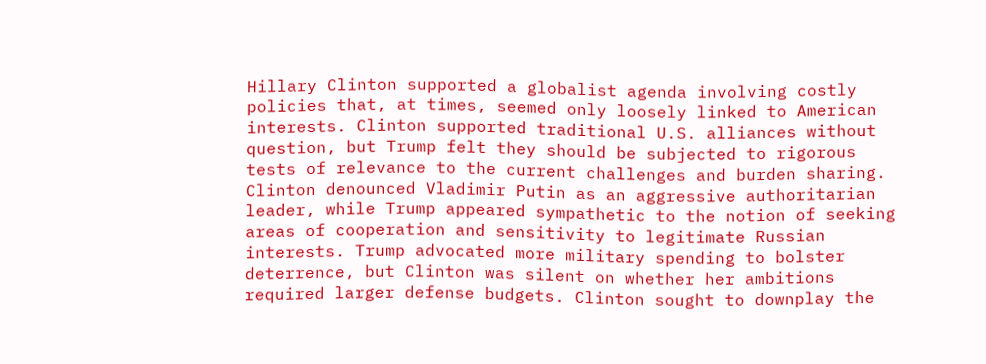Hillary Clinton supported a globalist agenda involving costly policies that, at times, seemed only loosely linked to American interests. Clinton supported traditional U.S. alliances without question, but Trump felt they should be subjected to rigorous tests of relevance to the current challenges and burden sharing. Clinton denounced Vladimir Putin as an aggressive authoritarian leader, while Trump appeared sympathetic to the notion of seeking areas of cooperation and sensitivity to legitimate Russian interests. Trump advocated more military spending to bolster deterrence, but Clinton was silent on whether her ambitions required larger defense budgets. Clinton sought to downplay the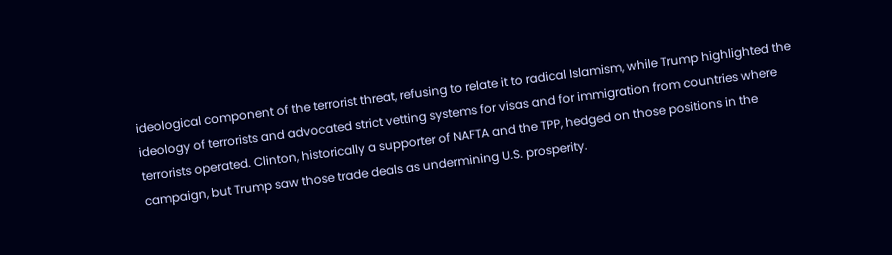ideological component of the terrorist threat, refusing to relate it to radical Islamism, while Trump highlighted the ideology of terrorists and advocated strict vetting systems for visas and for immigration from countries where terrorists operated. Clinton, historically a supporter of NAFTA and the TPP, hedged on those positions in the campaign, but Trump saw those trade deals as undermining U.S. prosperity.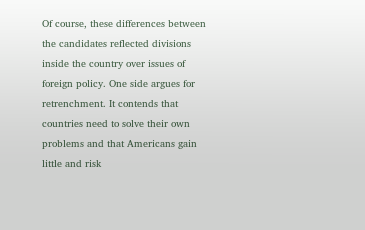Of course, these differences between the candidates reflected divisions inside the country over issues of foreign policy. One side argues for retrenchment. It contends that countries need to solve their own problems and that Americans gain little and risk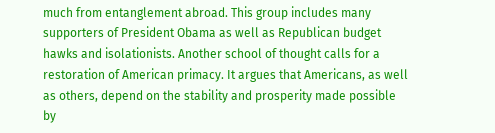much from entanglement abroad. This group includes many supporters of President Obama as well as Republican budget hawks and isolationists. Another school of thought calls for a restoration of American primacy. It argues that Americans, as well as others, depend on the stability and prosperity made possible by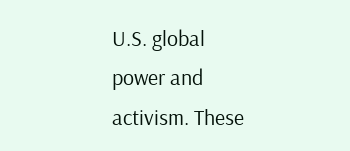U.S. global power and activism. These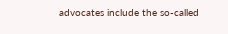advocates include the so-called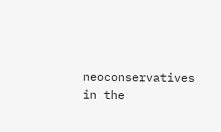neoconservatives in the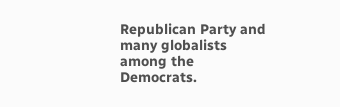Republican Party and many globalists among the Democrats.